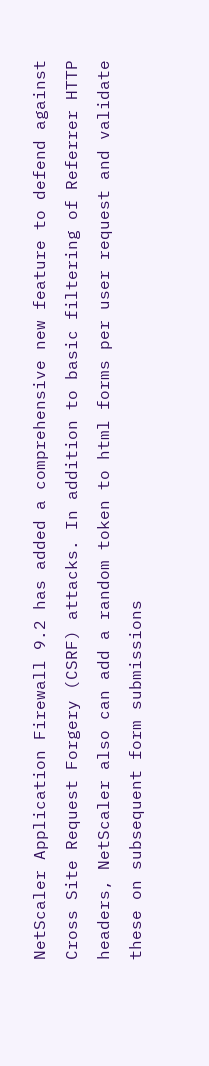NetScaler Application Firewall 9.2 has added a comprehensive new feature to defend against Cross Site Request Forgery (CSRF) attacks. In addition to basic filtering of Referrer HTTP headers, NetScaler also can add a random token to html forms per user request and validate these on subsequent form submissions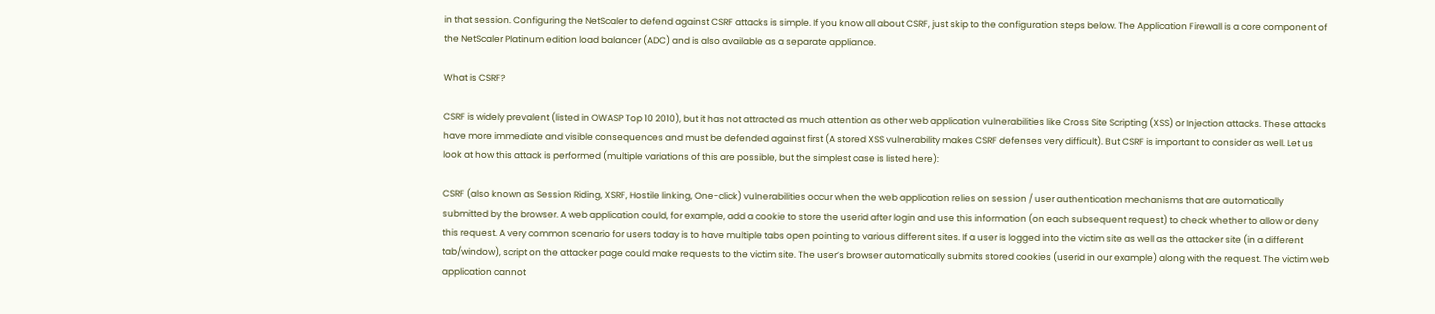in that session. Configuring the NetScaler to defend against CSRF attacks is simple. If you know all about CSRF, just skip to the configuration steps below. The Application Firewall is a core component of the NetScaler Platinum edition load balancer (ADC) and is also available as a separate appliance.

What is CSRF?

CSRF is widely prevalent (listed in OWASP Top 10 2010), but it has not attracted as much attention as other web application vulnerabilities like Cross Site Scripting (XSS) or Injection attacks. These attacks have more immediate and visible consequences and must be defended against first (A stored XSS vulnerability makes CSRF defenses very difficult). But CSRF is important to consider as well. Let us look at how this attack is performed (multiple variations of this are possible, but the simplest case is listed here):

CSRF (also known as Session Riding, XSRF, Hostile linking, One-click) vulnerabilities occur when the web application relies on session / user authentication mechanisms that are automatically submitted by the browser. A web application could, for example, add a cookie to store the userid after login and use this information (on each subsequent request) to check whether to allow or deny this request. A very common scenario for users today is to have multiple tabs open pointing to various different sites. If a user is logged into the victim site as well as the attacker site (in a different tab/window), script on the attacker page could make requests to the victim site. The user’s browser automatically submits stored cookies (userid in our example) along with the request. The victim web application cannot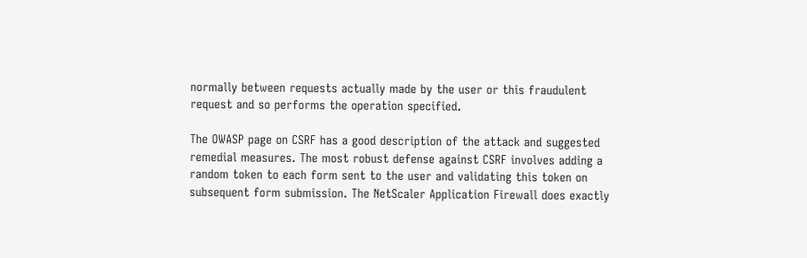normally between requests actually made by the user or this fraudulent request and so performs the operation specified.

The OWASP page on CSRF has a good description of the attack and suggested remedial measures. The most robust defense against CSRF involves adding a random token to each form sent to the user and validating this token on subsequent form submission. The NetScaler Application Firewall does exactly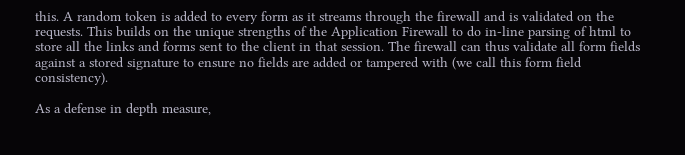this. A random token is added to every form as it streams through the firewall and is validated on the requests. This builds on the unique strengths of the Application Firewall to do in-line parsing of html to store all the links and forms sent to the client in that session. The firewall can thus validate all form fields against a stored signature to ensure no fields are added or tampered with (we call this form field consistency).

As a defense in depth measure,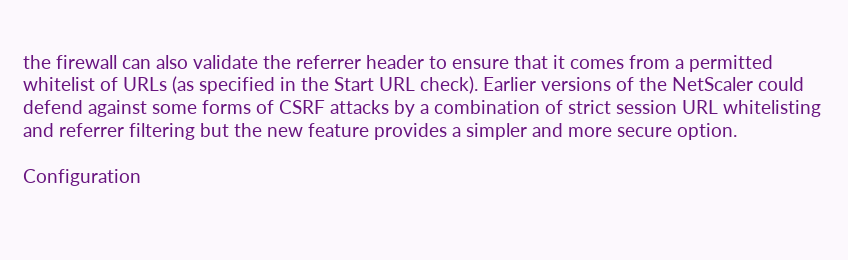the firewall can also validate the referrer header to ensure that it comes from a permitted whitelist of URLs (as specified in the Start URL check). Earlier versions of the NetScaler could defend against some forms of CSRF attacks by a combination of strict session URL whitelisting and referrer filtering but the new feature provides a simpler and more secure option.

Configuration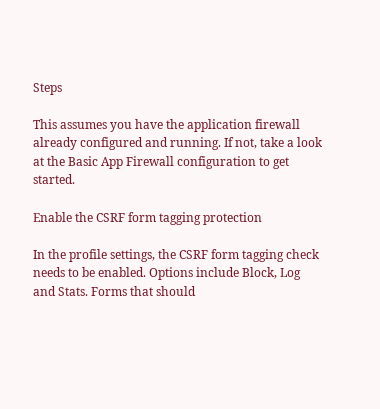Steps

This assumes you have the application firewall already configured and running. If not, take a look at the Basic App Firewall configuration to get started.

Enable the CSRF form tagging protection

In the profile settings, the CSRF form tagging check needs to be enabled. Options include Block, Log and Stats. Forms that should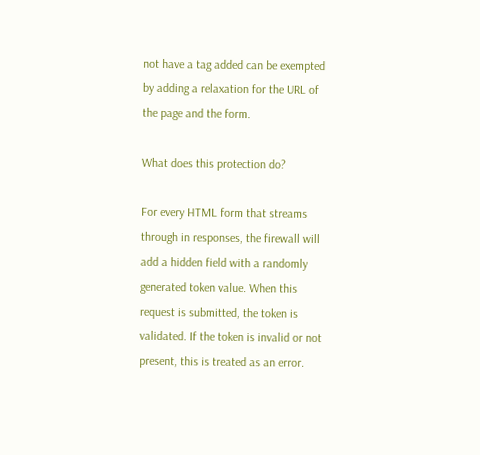not have a tag added can be exempted by adding a relaxation for the URL of the page and the form.

What does this protection do?

For every HTML form that streams through in responses, the firewall will add a hidden field with a randomly generated token value. When this request is submitted, the token is validated. If the token is invalid or not present, this is treated as an error.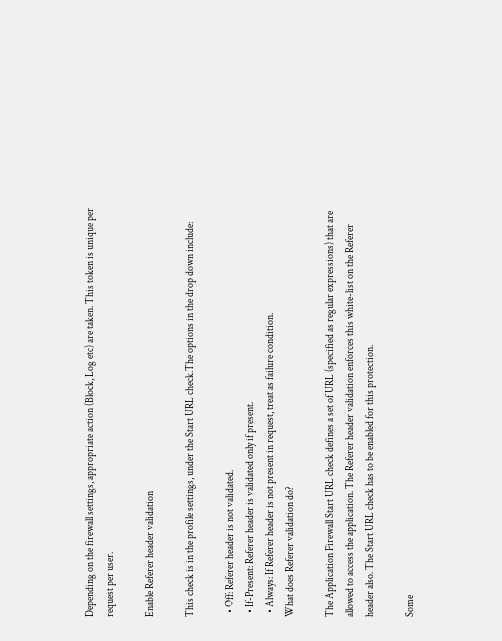Depending on the firewall settings, appropriate action (Block, Log etc) are taken. This token is unique per request per user.

Enable Referer header validation

This check is in the profile settings, under the Start URL check.The options in the drop down include:

  • Off: Referer header is not validated.
  • If-Present: Referer header is validated only if present.
  • Always: If Referer header is not present in request, treat as failure condition.
What does Referer validation do?

The Application Firewall Start URL check defines a set of URL (specified as regular expressions) that are allowed to access the application. The Referer header validation enforces this white-list on the Referer header also. The Start URL check has to be enabled for this protection.

Some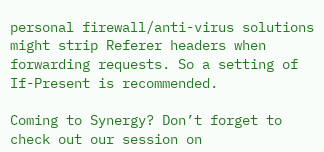personal firewall/anti-virus solutions might strip Referer headers when forwarding requests. So a setting of If-Present is recommended.

Coming to Synergy? Don’t forget to check out our session on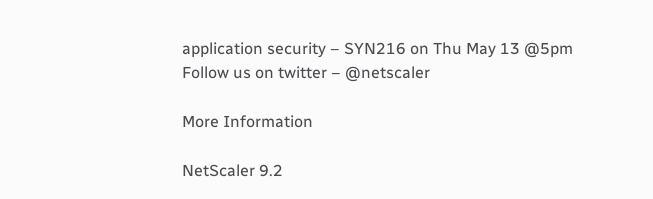application security – SYN216 on Thu May 13 @5pm
Follow us on twitter – @netscaler

More Information

NetScaler 9.2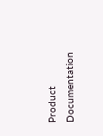Product Documentation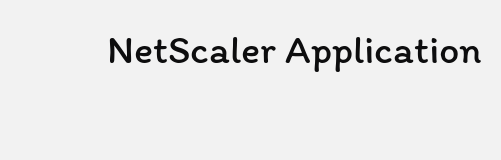NetScaler Application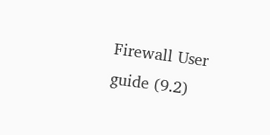Firewall User guide (9.2)